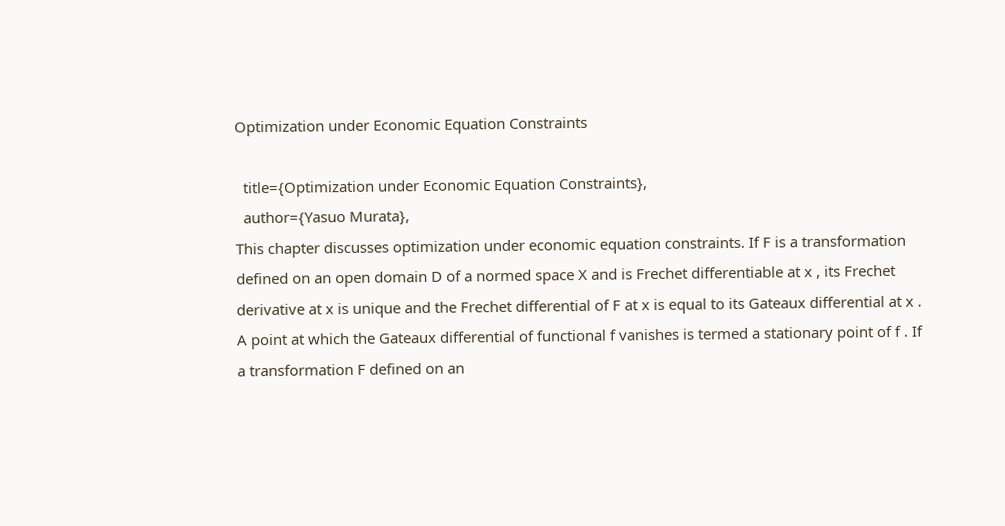Optimization under Economic Equation Constraints

  title={Optimization under Economic Equation Constraints},
  author={Yasuo Murata},
This chapter discusses optimization under economic equation constraints. If F is a transformation defined on an open domain D of a normed space X and is Frechet differentiable at x , its Frechet derivative at x is unique and the Frechet differential of F at x is equal to its Gateaux differential at x . A point at which the Gateaux differential of functional f vanishes is termed a stationary point of f . If a transformation F defined on an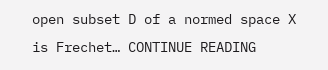open subset D of a normed space X is Frechet… CONTINUE READING